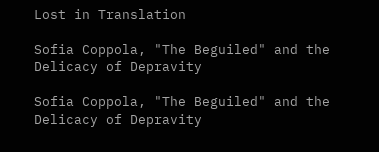Lost in Translation

Sofia Coppola, "The Beguiled" and the Delicacy of Depravity

Sofia Coppola, "The Beguiled" and the Delicacy of Depravity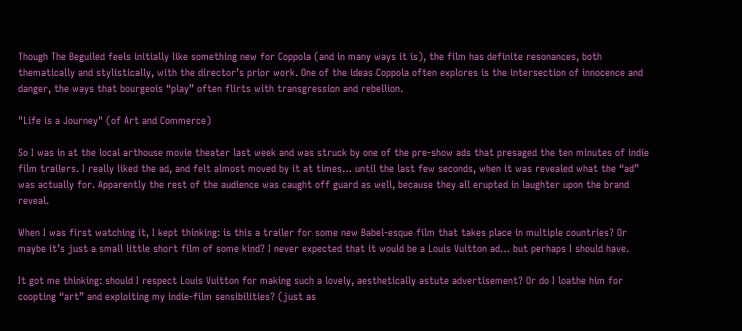Though The Beguiled feels initially like something new for Coppola (and in many ways it is), the film has definite resonances, both thematically and stylistically, with the director’s prior work. One of the ideas Coppola often explores is the intersection of innocence and danger, the ways that bourgeois “play” often flirts with transgression and rebellion.

"Life is a Journey" (of Art and Commerce)

So I was in at the local arthouse movie theater last week and was struck by one of the pre-show ads that presaged the ten minutes of indie film trailers. I really liked the ad, and felt almost moved by it at times… until the last few seconds, when it was revealed what the “ad” was actually for. Apparently the rest of the audience was caught off guard as well, because they all erupted in laughter upon the brand reveal.

When I was first watching it, I kept thinking: is this a trailer for some new Babel-esque film that takes place in multiple countries? Or maybe it’s just a small little short film of some kind? I never expected that it would be a Louis Vuitton ad… but perhaps I should have.

It got me thinking: should I respect Louis Vuitton for making such a lovely, aesthetically astute advertisement? Or do I loathe him for coopting “art” and exploiting my indie-film sensibilities? (just as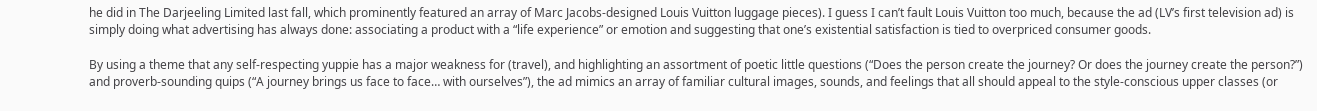he did in The Darjeeling Limited last fall, which prominently featured an array of Marc Jacobs-designed Louis Vuitton luggage pieces). I guess I can’t fault Louis Vuitton too much, because the ad (LV’s first television ad) is simply doing what advertising has always done: associating a product with a “life experience” or emotion and suggesting that one’s existential satisfaction is tied to overpriced consumer goods.

By using a theme that any self-respecting yuppie has a major weakness for (travel), and highlighting an assortment of poetic little questions (“Does the person create the journey? Or does the journey create the person?”) and proverb-sounding quips (“A journey brings us face to face… with ourselves”), the ad mimics an array of familiar cultural images, sounds, and feelings that all should appeal to the style-conscious upper classes (or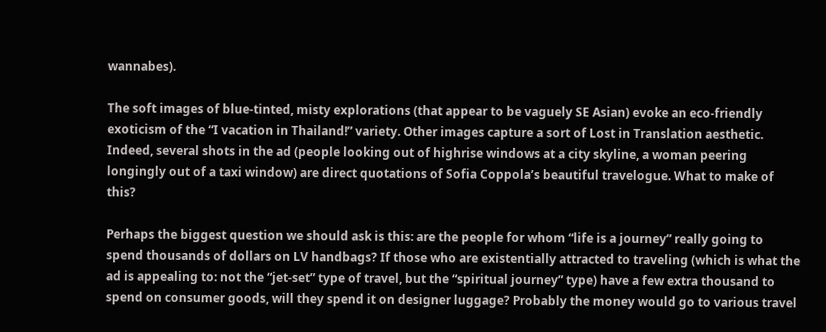wannabes).

The soft images of blue-tinted, misty explorations (that appear to be vaguely SE Asian) evoke an eco-friendly exoticism of the “I vacation in Thailand!” variety. Other images capture a sort of Lost in Translation aesthetic. Indeed, several shots in the ad (people looking out of highrise windows at a city skyline, a woman peering longingly out of a taxi window) are direct quotations of Sofia Coppola’s beautiful travelogue. What to make of this?

Perhaps the biggest question we should ask is this: are the people for whom “life is a journey” really going to spend thousands of dollars on LV handbags? If those who are existentially attracted to traveling (which is what the ad is appealing to: not the “jet-set” type of travel, but the “spiritual journey” type) have a few extra thousand to spend on consumer goods, will they spend it on designer luggage? Probably the money would go to various travel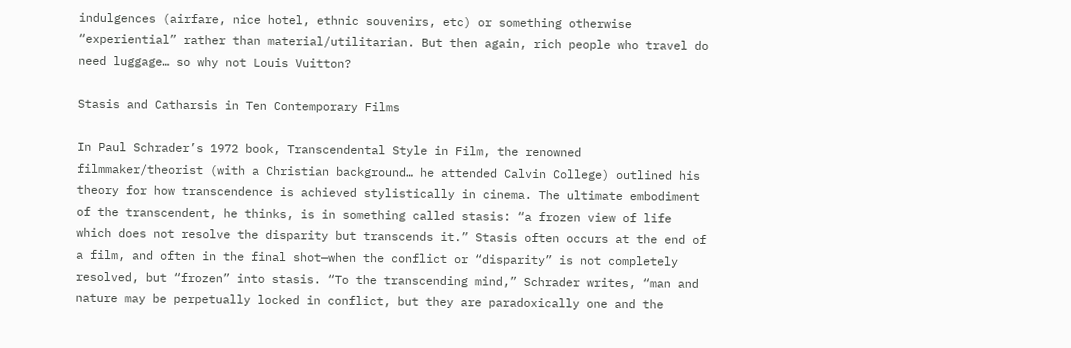indulgences (airfare, nice hotel, ethnic souvenirs, etc) or something otherwise “experiential” rather than material/utilitarian. But then again, rich people who travel do need luggage… so why not Louis Vuitton?

Stasis and Catharsis in Ten Contemporary Films

In Paul Schrader’s 1972 book, Transcendental Style in Film, the renowned filmmaker/theorist (with a Christian background… he attended Calvin College) outlined his theory for how transcendence is achieved stylistically in cinema. The ultimate embodiment of the transcendent, he thinks, is in something called stasis: “a frozen view of life which does not resolve the disparity but transcends it.” Stasis often occurs at the end of a film, and often in the final shot—when the conflict or “disparity” is not completely resolved, but “frozen” into stasis. “To the transcending mind,” Schrader writes, “man and nature may be perpetually locked in conflict, but they are paradoxically one and the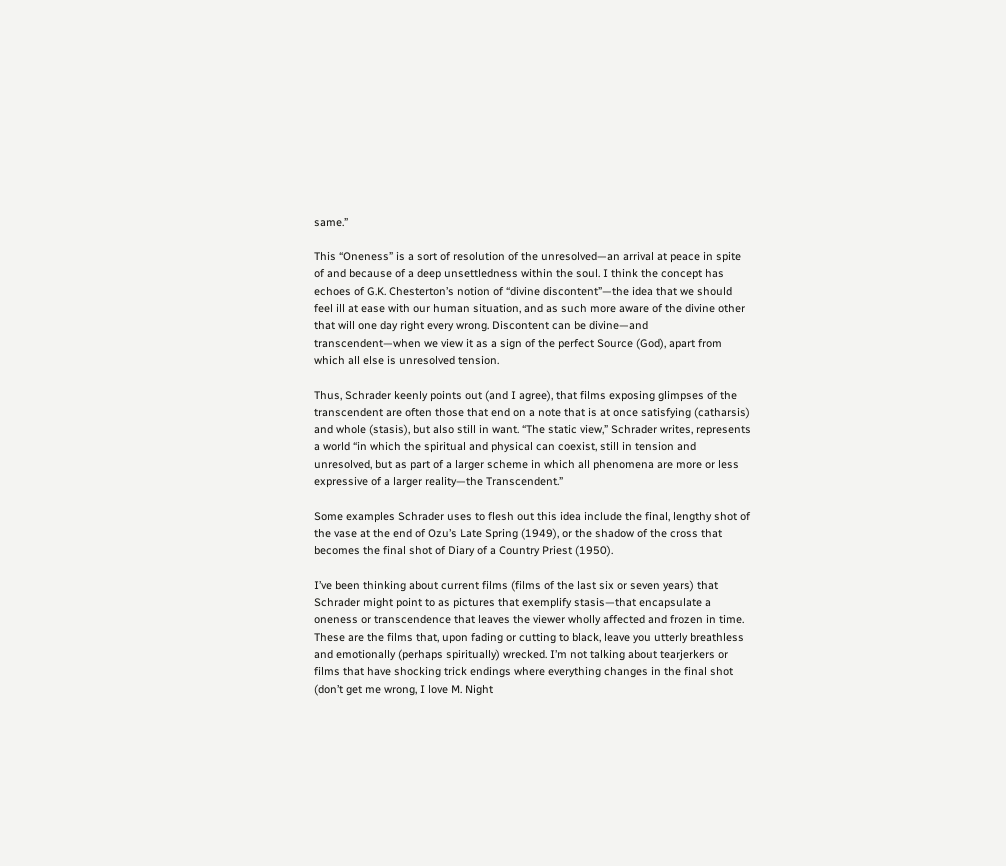same.”

This “Oneness” is a sort of resolution of the unresolved—an arrival at peace in spite of and because of a deep unsettledness within the soul. I think the concept has echoes of G.K. Chesterton’s notion of “divine discontent”—the idea that we should feel ill at ease with our human situation, and as such more aware of the divine other that will one day right every wrong. Discontent can be divine—and transcendent—when we view it as a sign of the perfect Source (God), apart from which all else is unresolved tension.

Thus, Schrader keenly points out (and I agree), that films exposing glimpses of the transcendent are often those that end on a note that is at once satisfying (catharsis) and whole (stasis), but also still in want. “The static view,” Schrader writes, represents a world “in which the spiritual and physical can coexist, still in tension and unresolved, but as part of a larger scheme in which all phenomena are more or less expressive of a larger reality—the Transcendent.”

Some examples Schrader uses to flesh out this idea include the final, lengthy shot of the vase at the end of Ozu’s Late Spring (1949), or the shadow of the cross that becomes the final shot of Diary of a Country Priest (1950).

I’ve been thinking about current films (films of the last six or seven years) that Schrader might point to as pictures that exemplify stasis—that encapsulate a oneness or transcendence that leaves the viewer wholly affected and frozen in time. These are the films that, upon fading or cutting to black, leave you utterly breathless and emotionally (perhaps spiritually) wrecked. I’m not talking about tearjerkers or films that have shocking trick endings where everything changes in the final shot (don’t get me wrong, I love M. Night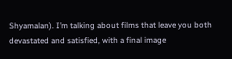Shyamalan). I’m talking about films that leave you both devastated and satisfied, with a final image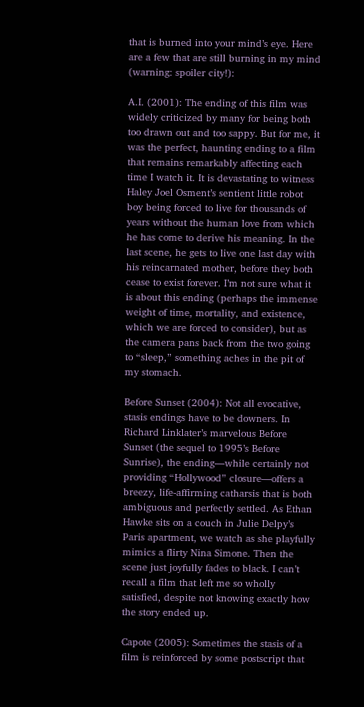that is burned into your mind’s eye. Here are a few that are still burning in my mind (warning: spoiler city!):

A.I. (2001): The ending of this film was widely criticized by many for being both too drawn out and too sappy. But for me, it was the perfect, haunting ending to a film that remains remarkably affecting each time I watch it. It is devastating to witness Haley Joel Osment’s sentient little robot boy being forced to live for thousands of years without the human love from which he has come to derive his meaning. In the last scene, he gets to live one last day with his reincarnated mother, before they both cease to exist forever. I’m not sure what it is about this ending (perhaps the immense weight of time, mortality, and existence, which we are forced to consider), but as the camera pans back from the two going to “sleep,” something aches in the pit of my stomach.

Before Sunset (2004): Not all evocative, stasis endings have to be downers. In Richard Linklater’s marvelous Before Sunset (the sequel to 1995’s Before Sunrise), the ending—while certainly not providing “Hollywood” closure—offers a breezy, life-affirming catharsis that is both ambiguous and perfectly settled. As Ethan Hawke sits on a couch in Julie Delpy’s Paris apartment, we watch as she playfully mimics a flirty Nina Simone. Then the scene just joyfully fades to black. I can’t recall a film that left me so wholly satisfied, despite not knowing exactly how the story ended up.

Capote (2005): Sometimes the stasis of a film is reinforced by some postscript that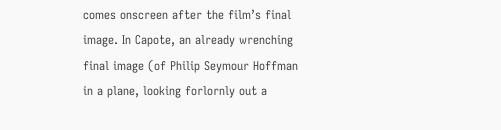comes onscreen after the film’s final image. In Capote, an already wrenching final image (of Philip Seymour Hoffman in a plane, looking forlornly out a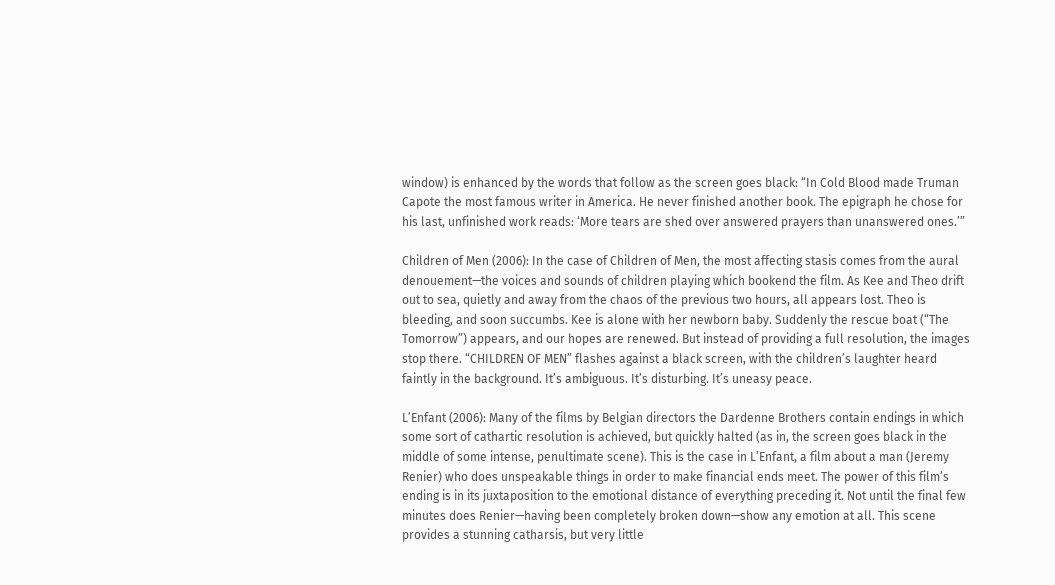window) is enhanced by the words that follow as the screen goes black: “In Cold Blood made Truman Capote the most famous writer in America. He never finished another book. The epigraph he chose for his last, unfinished work reads: ‘More tears are shed over answered prayers than unanswered ones.’”

Children of Men (2006): In the case of Children of Men, the most affecting stasis comes from the aural denouement—the voices and sounds of children playing which bookend the film. As Kee and Theo drift out to sea, quietly and away from the chaos of the previous two hours, all appears lost. Theo is bleeding, and soon succumbs. Kee is alone with her newborn baby. Suddenly the rescue boat (“The Tomorrow”) appears, and our hopes are renewed. But instead of providing a full resolution, the images stop there. “CHILDREN OF MEN” flashes against a black screen, with the children’s laughter heard faintly in the background. It’s ambiguous. It’s disturbing. It’s uneasy peace.

L’Enfant (2006): Many of the films by Belgian directors the Dardenne Brothers contain endings in which some sort of cathartic resolution is achieved, but quickly halted (as in, the screen goes black in the middle of some intense, penultimate scene). This is the case in L’Enfant, a film about a man (Jeremy Renier) who does unspeakable things in order to make financial ends meet. The power of this film’s ending is in its juxtaposition to the emotional distance of everything preceding it. Not until the final few minutes does Renier—having been completely broken down—show any emotion at all. This scene provides a stunning catharsis, but very little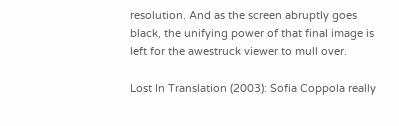resolution. And as the screen abruptly goes black, the unifying power of that final image is left for the awestruck viewer to mull over.

Lost In Translation (2003): Sofia Coppola really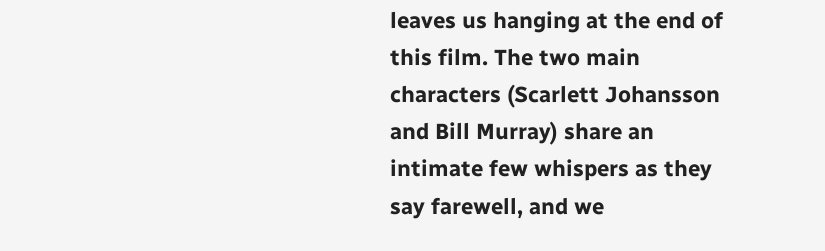leaves us hanging at the end of this film. The two main characters (Scarlett Johansson and Bill Murray) share an intimate few whispers as they say farewell, and we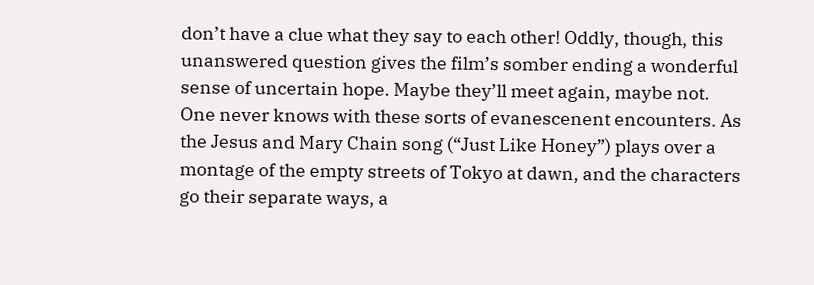don’t have a clue what they say to each other! Oddly, though, this unanswered question gives the film’s somber ending a wonderful sense of uncertain hope. Maybe they’ll meet again, maybe not. One never knows with these sorts of evanescenent encounters. As the Jesus and Mary Chain song (“Just Like Honey”) plays over a montage of the empty streets of Tokyo at dawn, and the characters go their separate ways, a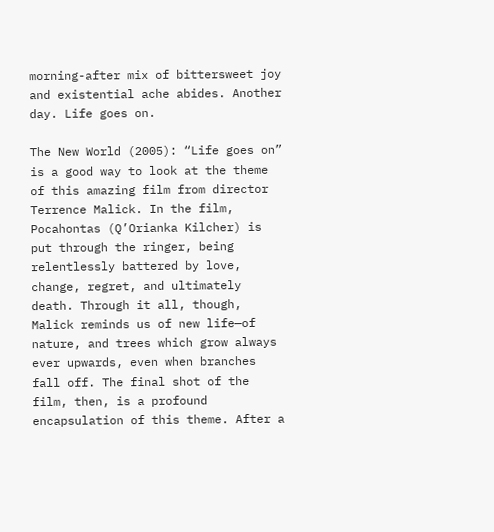morning-after mix of bittersweet joy and existential ache abides. Another day. Life goes on.

The New World (2005): “Life goes on” is a good way to look at the theme of this amazing film from director Terrence Malick. In the film, Pocahontas (Q’Orianka Kilcher) is put through the ringer, being relentlessly battered by love, change, regret, and ultimately death. Through it all, though, Malick reminds us of new life—of nature, and trees which grow always ever upwards, even when branches fall off. The final shot of the film, then, is a profound encapsulation of this theme. After a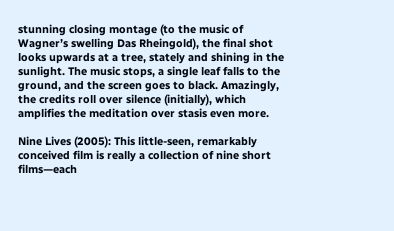stunning closing montage (to the music of Wagner’s swelling Das Rheingold), the final shot looks upwards at a tree, stately and shining in the sunlight. The music stops, a single leaf falls to the ground, and the screen goes to black. Amazingly, the credits roll over silence (initially), which amplifies the meditation over stasis even more.

Nine Lives (2005): This little-seen, remarkably conceived film is really a collection of nine short films—each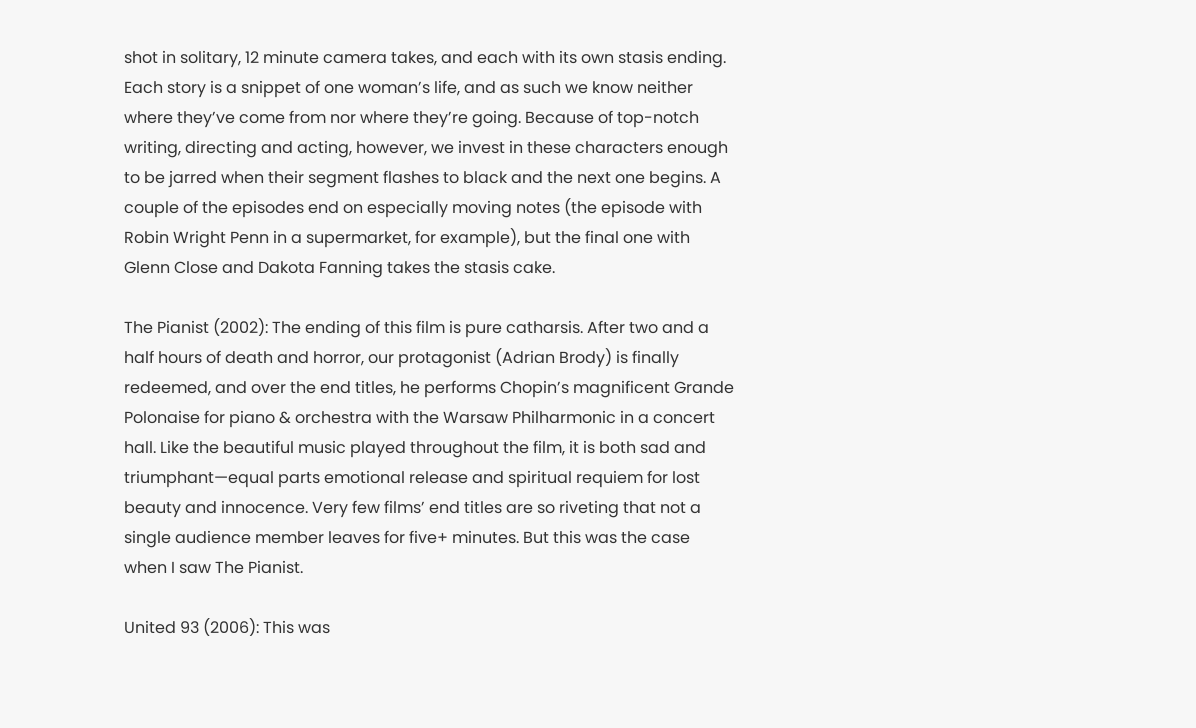shot in solitary, 12 minute camera takes, and each with its own stasis ending. Each story is a snippet of one woman’s life, and as such we know neither where they’ve come from nor where they’re going. Because of top-notch writing, directing and acting, however, we invest in these characters enough to be jarred when their segment flashes to black and the next one begins. A couple of the episodes end on especially moving notes (the episode with Robin Wright Penn in a supermarket, for example), but the final one with Glenn Close and Dakota Fanning takes the stasis cake.

The Pianist (2002): The ending of this film is pure catharsis. After two and a half hours of death and horror, our protagonist (Adrian Brody) is finally redeemed, and over the end titles, he performs Chopin’s magnificent Grande Polonaise for piano & orchestra with the Warsaw Philharmonic in a concert hall. Like the beautiful music played throughout the film, it is both sad and triumphant—equal parts emotional release and spiritual requiem for lost beauty and innocence. Very few films’ end titles are so riveting that not a single audience member leaves for five+ minutes. But this was the case when I saw The Pianist.

United 93 (2006): This was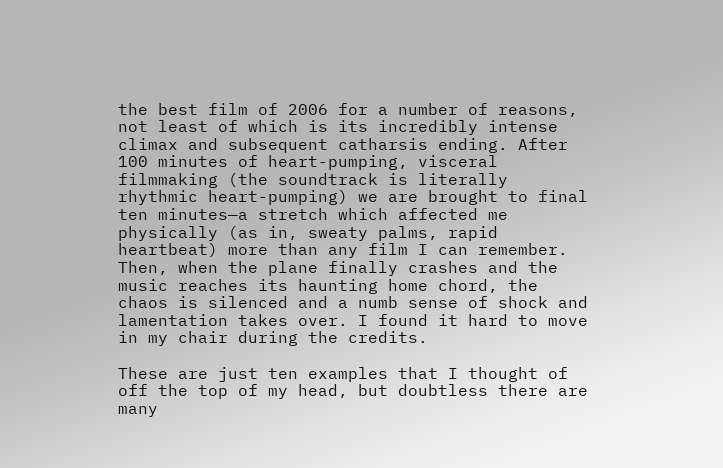the best film of 2006 for a number of reasons, not least of which is its incredibly intense climax and subsequent catharsis ending. After 100 minutes of heart-pumping, visceral filmmaking (the soundtrack is literally rhythmic heart-pumping) we are brought to final ten minutes—a stretch which affected me physically (as in, sweaty palms, rapid heartbeat) more than any film I can remember. Then, when the plane finally crashes and the music reaches its haunting home chord, the chaos is silenced and a numb sense of shock and lamentation takes over. I found it hard to move in my chair during the credits.

These are just ten examples that I thought of off the top of my head, but doubtless there are many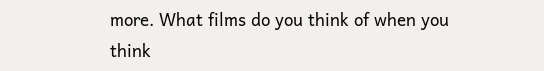more. What films do you think of when you think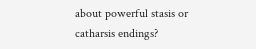about powerful stasis or catharsis endings?